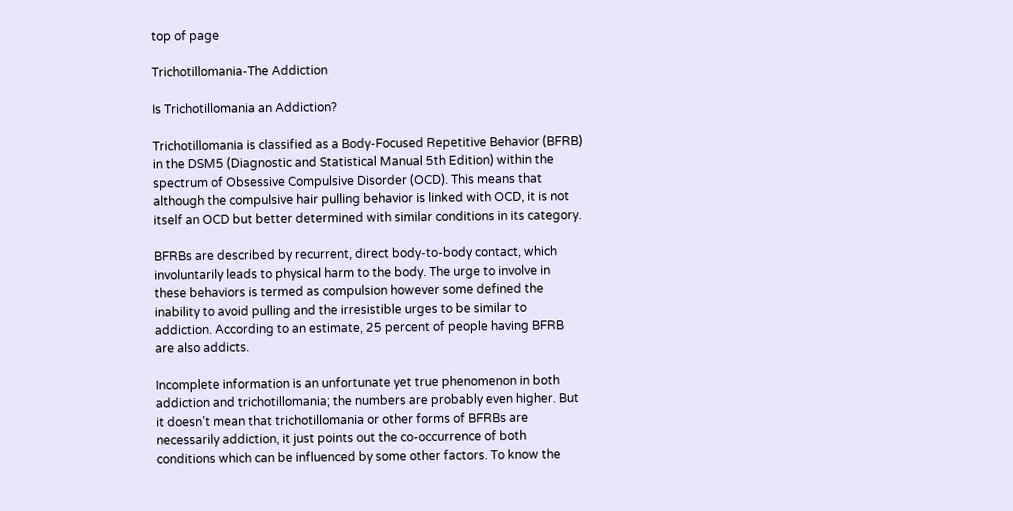top of page

Trichotillomania-The Addiction

Is Trichotillomania an Addiction?

Trichotillomania is classified as a Body-Focused Repetitive Behavior (BFRB) in the DSM5 (Diagnostic and Statistical Manual 5th Edition) within the spectrum of Obsessive Compulsive Disorder (OCD). This means that although the compulsive hair pulling behavior is linked with OCD, it is not itself an OCD but better determined with similar conditions in its category.

BFRBs are described by recurrent, direct body-to-body contact, which involuntarily leads to physical harm to the body. The urge to involve in these behaviors is termed as compulsion however some defined the inability to avoid pulling and the irresistible urges to be similar to addiction. According to an estimate, 25 percent of people having BFRB are also addicts.

Incomplete information is an unfortunate yet true phenomenon in both addiction and trichotillomania; the numbers are probably even higher. But it doesn’t mean that trichotillomania or other forms of BFRBs are necessarily addiction, it just points out the co-occurrence of both conditions which can be influenced by some other factors. To know the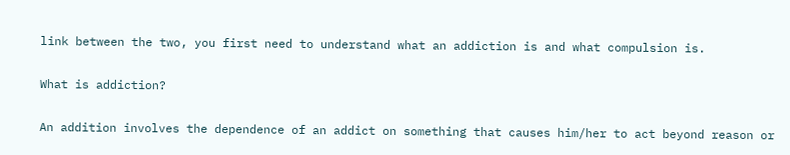link between the two, you first need to understand what an addiction is and what compulsion is.

What is addiction?

An addition involves the dependence of an addict on something that causes him/her to act beyond reason or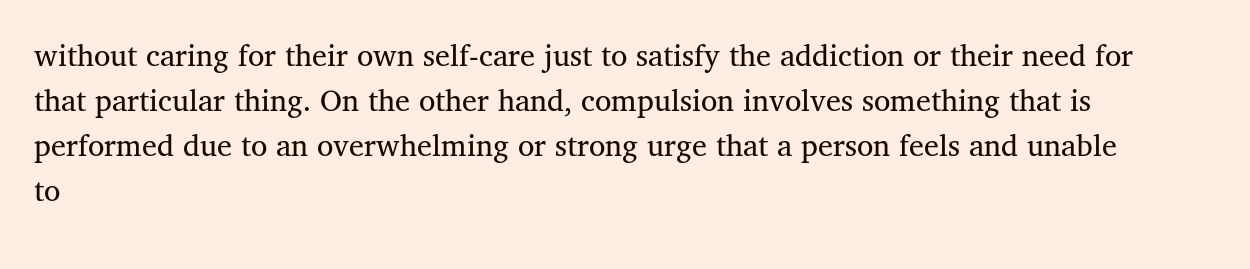without caring for their own self-care just to satisfy the addiction or their need for that particular thing. On the other hand, compulsion involves something that is performed due to an overwhelming or strong urge that a person feels and unable to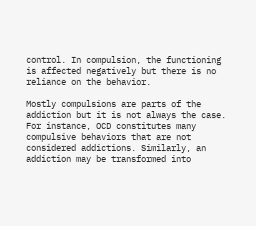control. In compulsion, the functioning is affected negatively but there is no reliance on the behavior.

Mostly compulsions are parts of the addiction but it is not always the case. For instance, OCD constitutes many compulsive behaviors that are not considered addictions. Similarly, an addiction may be transformed into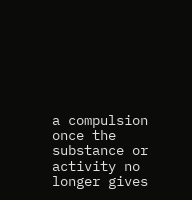a compulsion once the substance or activity no longer gives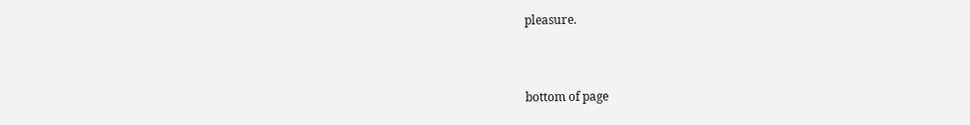pleasure.


bottom of page